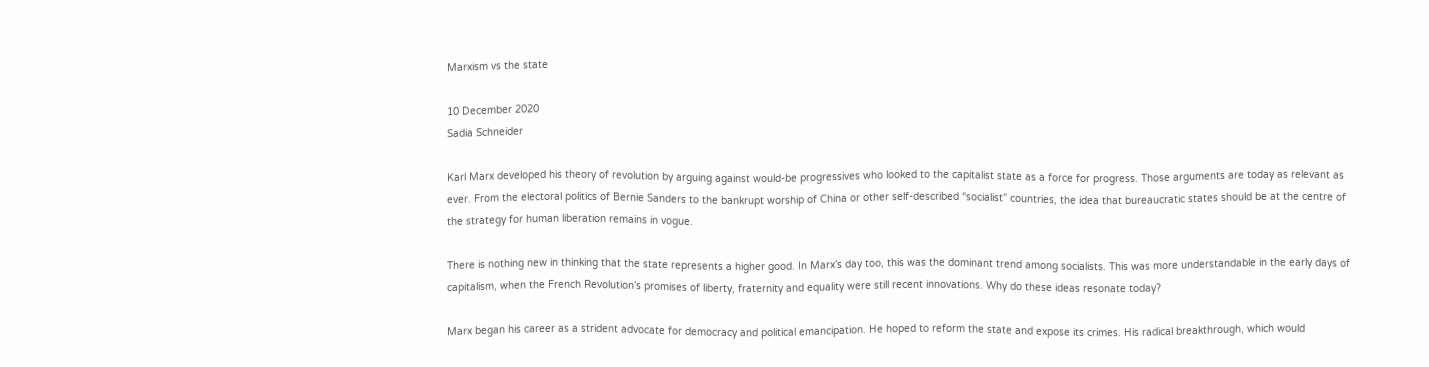Marxism vs the state

10 December 2020
Sadia Schneider

Karl Marx developed his theory of revolution by arguing against would-be progressives who looked to the capitalist state as a force for progress. Those arguments are today as relevant as ever. From the electoral politics of Bernie Sanders to the bankrupt worship of China or other self-described “socialist” countries, the idea that bureaucratic states should be at the centre of the strategy for human liberation remains in vogue.

There is nothing new in thinking that the state represents a higher good. In Marx’s day too, this was the dominant trend among socialists. This was more understandable in the early days of capitalism, when the French Revolution’s promises of liberty, fraternity and equality were still recent innovations. Why do these ideas resonate today?

Marx began his career as a strident advocate for democracy and political emancipation. He hoped to reform the state and expose its crimes. His radical breakthrough, which would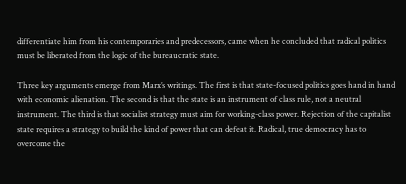differentiate him from his contemporaries and predecessors, came when he concluded that radical politics must be liberated from the logic of the bureaucratic state.

Three key arguments emerge from Marx’s writings. The first is that state-focused politics goes hand in hand with economic alienation. The second is that the state is an instrument of class rule, not a neutral instrument. The third is that socialist strategy must aim for working-class power. Rejection of the capitalist state requires a strategy to build the kind of power that can defeat it. Radical, true democracy has to overcome the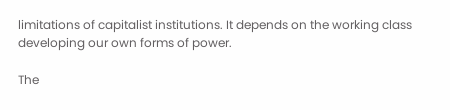limitations of capitalist institutions. It depends on the working class developing our own forms of power.

The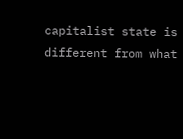capitalist state is different from what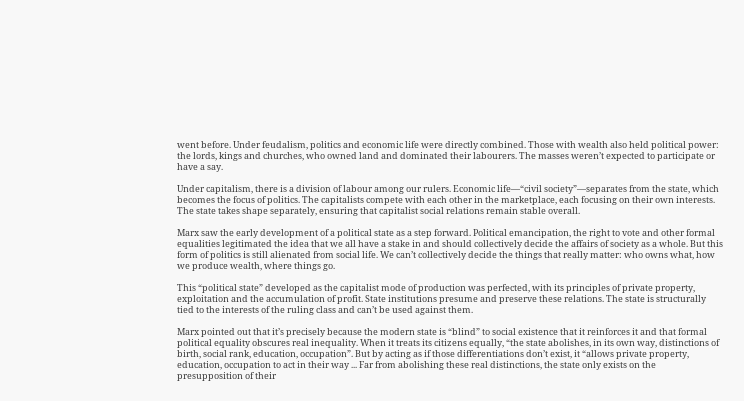went before. Under feudalism, politics and economic life were directly combined. Those with wealth also held political power: the lords, kings and churches, who owned land and dominated their labourers. The masses weren’t expected to participate or have a say.

Under capitalism, there is a division of labour among our rulers. Economic life—“civil society”—separates from the state, which becomes the focus of politics. The capitalists compete with each other in the marketplace, each focusing on their own interests. The state takes shape separately, ensuring that capitalist social relations remain stable overall.

Marx saw the early development of a political state as a step forward. Political emancipation, the right to vote and other formal equalities legitimated the idea that we all have a stake in and should collectively decide the affairs of society as a whole. But this form of politics is still alienated from social life. We can’t collectively decide the things that really matter: who owns what, how we produce wealth, where things go.

This “political state” developed as the capitalist mode of production was perfected, with its principles of private property, exploitation and the accumulation of profit. State institutions presume and preserve these relations. The state is structurally tied to the interests of the ruling class and can’t be used against them.

Marx pointed out that it’s precisely because the modern state is “blind” to social existence that it reinforces it and that formal political equality obscures real inequality. When it treats its citizens equally, “the state abolishes, in its own way, distinctions of birth, social rank, education, occupation”. But by acting as if those differentiations don’t exist, it “allows private property, education, occupation to act in their way ... Far from abolishing these real distinctions, the state only exists on the presupposition of their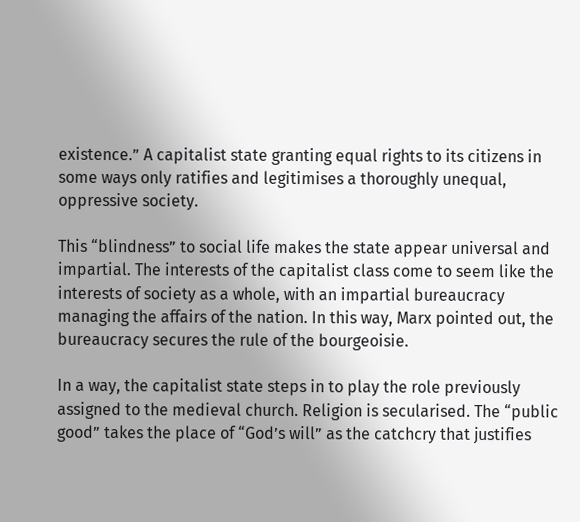existence.” A capitalist state granting equal rights to its citizens in some ways only ratifies and legitimises a thoroughly unequal, oppressive society.

This “blindness” to social life makes the state appear universal and impartial. The interests of the capitalist class come to seem like the interests of society as a whole, with an impartial bureaucracy managing the affairs of the nation. In this way, Marx pointed out, the bureaucracy secures the rule of the bourgeoisie.

In a way, the capitalist state steps in to play the role previously assigned to the medieval church. Religion is secularised. The “public good” takes the place of “God’s will” as the catchcry that justifies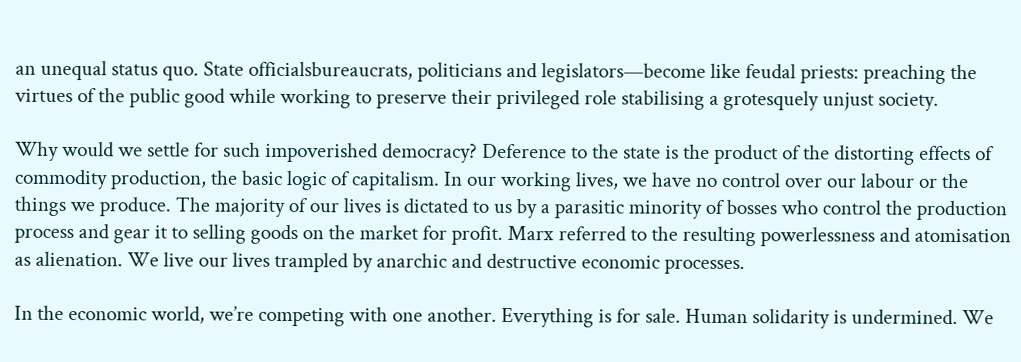an unequal status quo. State officialsbureaucrats, politicians and legislators—become like feudal priests: preaching the virtues of the public good while working to preserve their privileged role stabilising a grotesquely unjust society.

Why would we settle for such impoverished democracy? Deference to the state is the product of the distorting effects of commodity production, the basic logic of capitalism. In our working lives, we have no control over our labour or the things we produce. The majority of our lives is dictated to us by a parasitic minority of bosses who control the production process and gear it to selling goods on the market for profit. Marx referred to the resulting powerlessness and atomisation as alienation. We live our lives trampled by anarchic and destructive economic processes.

In the economic world, we’re competing with one another. Everything is for sale. Human solidarity is undermined. We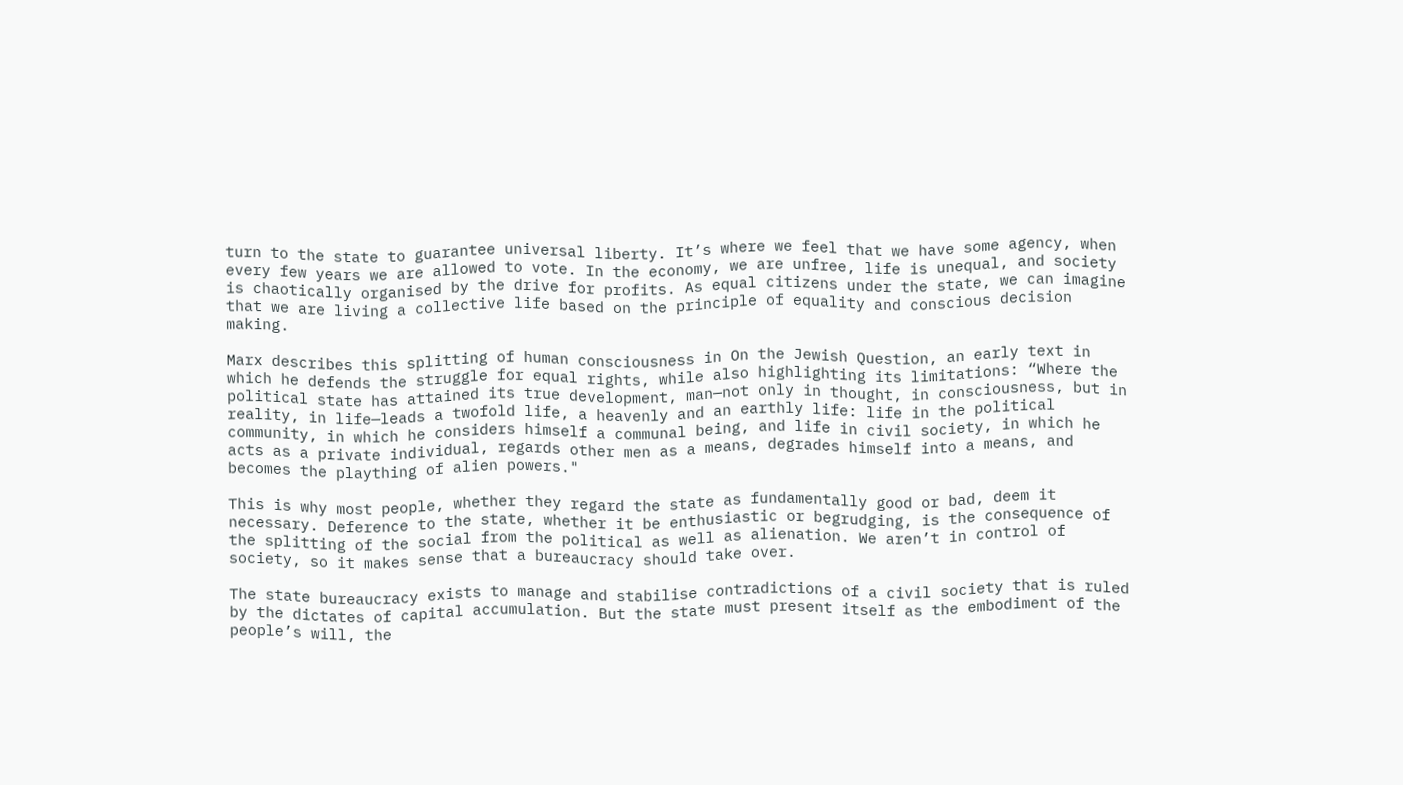turn to the state to guarantee universal liberty. It’s where we feel that we have some agency, when every few years we are allowed to vote. In the economy, we are unfree, life is unequal, and society is chaotically organised by the drive for profits. As equal citizens under the state, we can imagine that we are living a collective life based on the principle of equality and conscious decision making.

Marx describes this splitting of human consciousness in On the Jewish Question, an early text in which he defends the struggle for equal rights, while also highlighting its limitations: “Where the political state has attained its true development, man—not only in thought, in consciousness, but in reality, in life—leads a twofold life, a heavenly and an earthly life: life in the political community, in which he considers himself a communal being, and life in civil society, in which he acts as a private individual, regards other men as a means, degrades himself into a means, and becomes the plaything of alien powers."

This is why most people, whether they regard the state as fundamentally good or bad, deem it necessary. Deference to the state, whether it be enthusiastic or begrudging, is the consequence of the splitting of the social from the political as well as alienation. We aren’t in control of society, so it makes sense that a bureaucracy should take over.

The state bureaucracy exists to manage and stabilise contradictions of a civil society that is ruled by the dictates of capital accumulation. But the state must present itself as the embodiment of the people’s will, the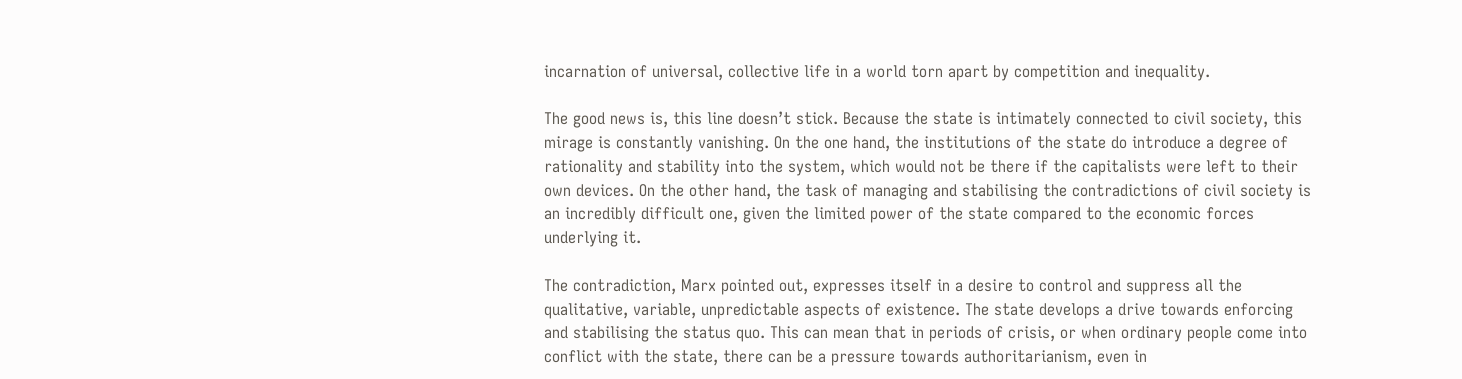incarnation of universal, collective life in a world torn apart by competition and inequality.

The good news is, this line doesn’t stick. Because the state is intimately connected to civil society, this mirage is constantly vanishing. On the one hand, the institutions of the state do introduce a degree of rationality and stability into the system, which would not be there if the capitalists were left to their own devices. On the other hand, the task of managing and stabilising the contradictions of civil society is an incredibly difficult one, given the limited power of the state compared to the economic forces underlying it.

The contradiction, Marx pointed out, expresses itself in a desire to control and suppress all the qualitative, variable, unpredictable aspects of existence. The state develops a drive towards enforcing and stabilising the status quo. This can mean that in periods of crisis, or when ordinary people come into conflict with the state, there can be a pressure towards authoritarianism, even in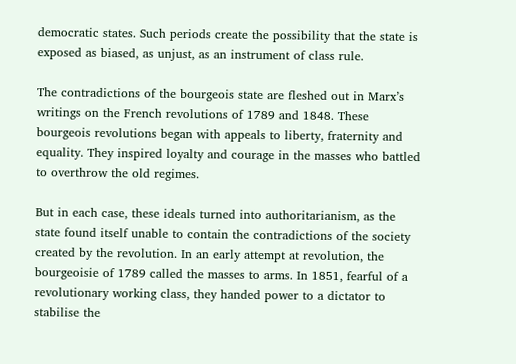democratic states. Such periods create the possibility that the state is exposed as biased, as unjust, as an instrument of class rule.

The contradictions of the bourgeois state are fleshed out in Marx’s writings on the French revolutions of 1789 and 1848. These bourgeois revolutions began with appeals to liberty, fraternity and equality. They inspired loyalty and courage in the masses who battled to overthrow the old regimes.

But in each case, these ideals turned into authoritarianism, as the state found itself unable to contain the contradictions of the society created by the revolution. In an early attempt at revolution, the bourgeoisie of 1789 called the masses to arms. In 1851, fearful of a revolutionary working class, they handed power to a dictator to stabilise the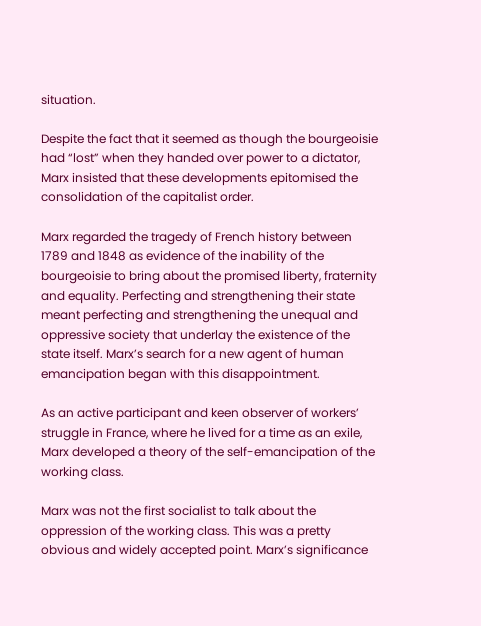situation.

Despite the fact that it seemed as though the bourgeoisie had “lost” when they handed over power to a dictator, Marx insisted that these developments epitomised the consolidation of the capitalist order.

Marx regarded the tragedy of French history between 1789 and 1848 as evidence of the inability of the bourgeoisie to bring about the promised liberty, fraternity and equality. Perfecting and strengthening their state meant perfecting and strengthening the unequal and oppressive society that underlay the existence of the state itself. Marx’s search for a new agent of human emancipation began with this disappointment.

As an active participant and keen observer of workers’ struggle in France, where he lived for a time as an exile, Marx developed a theory of the self-emancipation of the working class.

Marx was not the first socialist to talk about the oppression of the working class. This was a pretty obvious and widely accepted point. Marx’s significance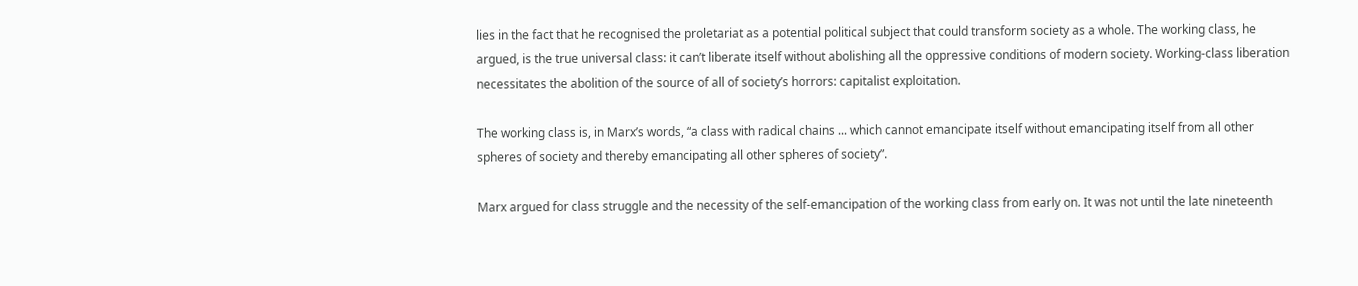lies in the fact that he recognised the proletariat as a potential political subject that could transform society as a whole. The working class, he argued, is the true universal class: it can’t liberate itself without abolishing all the oppressive conditions of modern society. Working-class liberation necessitates the abolition of the source of all of society’s horrors: capitalist exploitation.

The working class is, in Marx’s words, “a class with radical chains ... which cannot emancipate itself without emancipating itself from all other spheres of society and thereby emancipating all other spheres of society”.

Marx argued for class struggle and the necessity of the self-emancipation of the working class from early on. It was not until the late nineteenth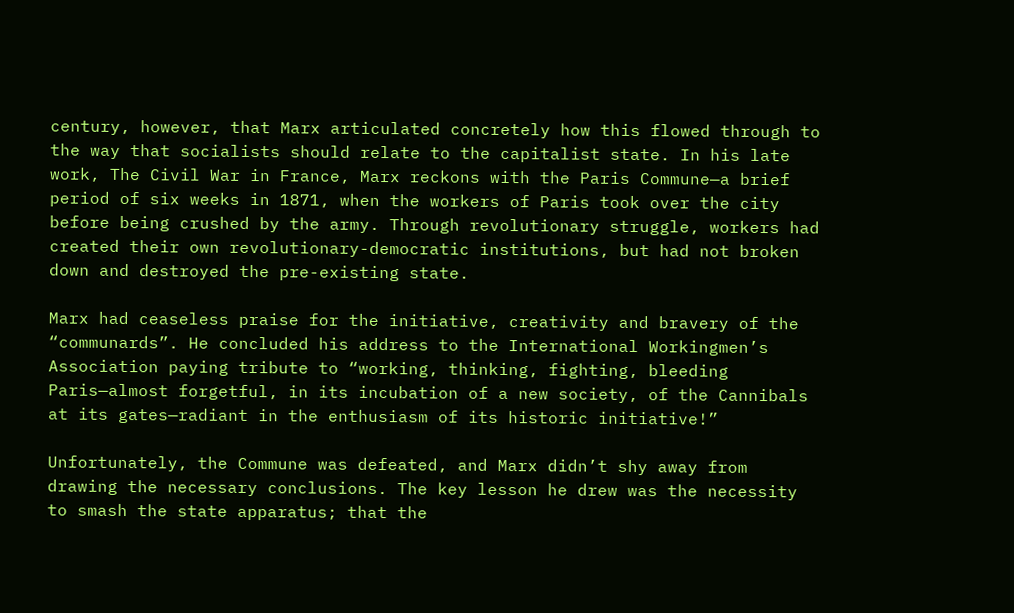century, however, that Marx articulated concretely how this flowed through to the way that socialists should relate to the capitalist state. In his late work, The Civil War in France, Marx reckons with the Paris Commune—a brief period of six weeks in 1871, when the workers of Paris took over the city before being crushed by the army. Through revolutionary struggle, workers had created their own revolutionary-democratic institutions, but had not broken down and destroyed the pre-existing state.

Marx had ceaseless praise for the initiative, creativity and bravery of the “communards”. He concluded his address to the International Workingmen’s Association paying tribute to “working, thinking, fighting, bleeding Paris—almost forgetful, in its incubation of a new society, of the Cannibals at its gates—radiant in the enthusiasm of its historic initiative!”

Unfortunately, the Commune was defeated, and Marx didn’t shy away from drawing the necessary conclusions. The key lesson he drew was the necessity to smash the state apparatus; that the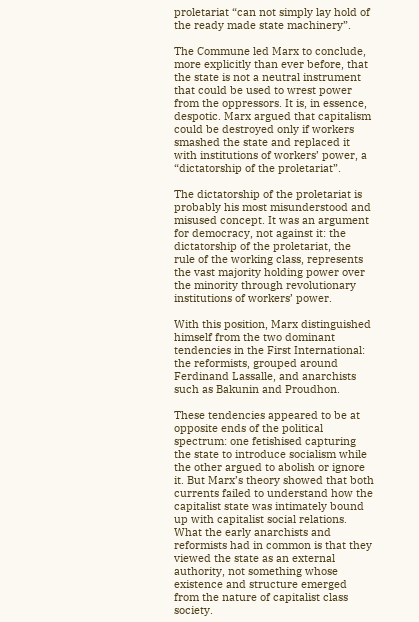proletariat “can not simply lay hold of the ready made state machinery”.

The Commune led Marx to conclude, more explicitly than ever before, that the state is not a neutral instrument that could be used to wrest power from the oppressors. It is, in essence, despotic. Marx argued that capitalism could be destroyed only if workers smashed the state and replaced it with institutions of workers’ power, a “dictatorship of the proletariat”.

The dictatorship of the proletariat is probably his most misunderstood and misused concept. It was an argument for democracy, not against it: the dictatorship of the proletariat, the rule of the working class, represents the vast majority holding power over the minority through revolutionary institutions of workers’ power.

With this position, Marx distinguished himself from the two dominant tendencies in the First International: the reformists, grouped around Ferdinand Lassalle, and anarchists such as Bakunin and Proudhon.

These tendencies appeared to be at opposite ends of the political spectrum: one fetishised capturing the state to introduce socialism while the other argued to abolish or ignore it. But Marx’s theory showed that both currents failed to understand how the capitalist state was intimately bound up with capitalist social relations. What the early anarchists and reformists had in common is that they viewed the state as an external authority, not something whose existence and structure emerged from the nature of capitalist class society.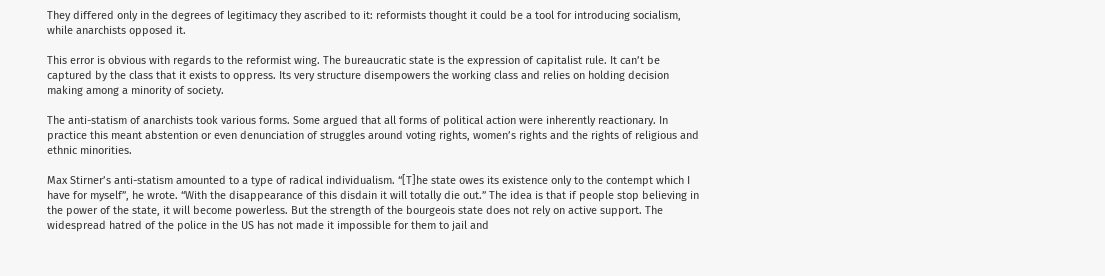They differed only in the degrees of legitimacy they ascribed to it: reformists thought it could be a tool for introducing socialism, while anarchists opposed it.

This error is obvious with regards to the reformist wing. The bureaucratic state is the expression of capitalist rule. It can’t be captured by the class that it exists to oppress. Its very structure disempowers the working class and relies on holding decision making among a minority of society.

The anti-statism of anarchists took various forms. Some argued that all forms of political action were inherently reactionary. In practice this meant abstention or even denunciation of struggles around voting rights, women’s rights and the rights of religious and ethnic minorities.

Max Stirner’s anti-statism amounted to a type of radical individualism. “[T]he state owes its existence only to the contempt which I have for myself”, he wrote. “With the disappearance of this disdain it will totally die out.” The idea is that if people stop believing in the power of the state, it will become powerless. But the strength of the bourgeois state does not rely on active support. The widespread hatred of the police in the US has not made it impossible for them to jail and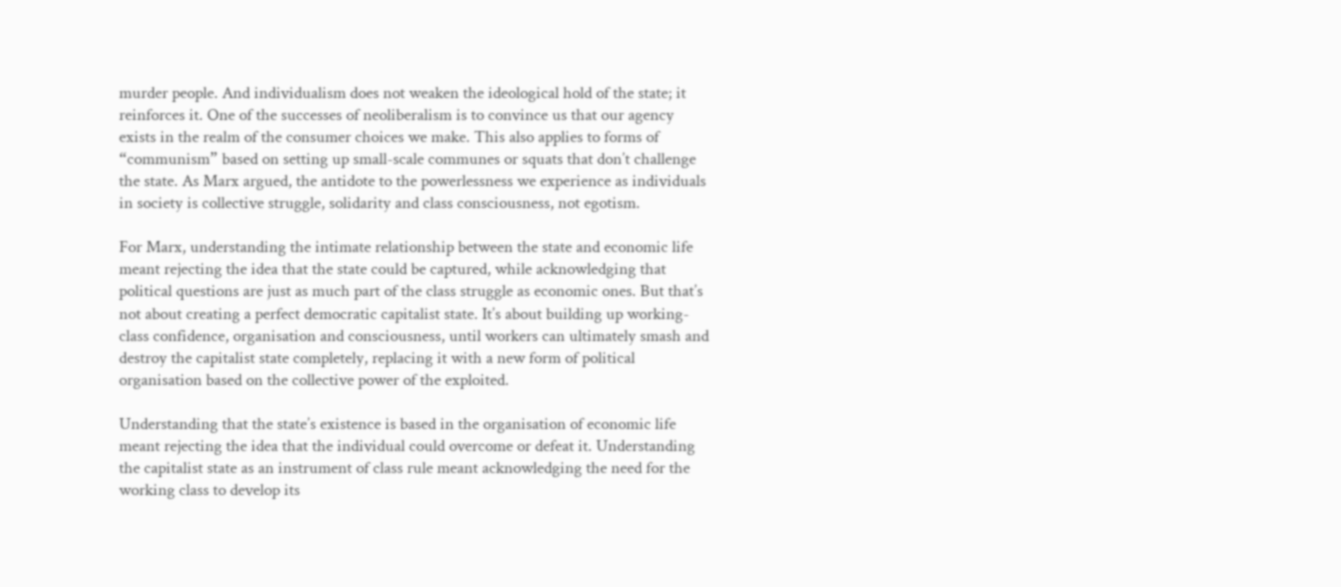murder people. And individualism does not weaken the ideological hold of the state; it reinforces it. One of the successes of neoliberalism is to convince us that our agency exists in the realm of the consumer choices we make. This also applies to forms of “communism” based on setting up small-scale communes or squats that don’t challenge the state. As Marx argued, the antidote to the powerlessness we experience as individuals in society is collective struggle, solidarity and class consciousness, not egotism.

For Marx, understanding the intimate relationship between the state and economic life meant rejecting the idea that the state could be captured, while acknowledging that political questions are just as much part of the class struggle as economic ones. But that’s not about creating a perfect democratic capitalist state. It’s about building up working-class confidence, organisation and consciousness, until workers can ultimately smash and destroy the capitalist state completely, replacing it with a new form of political organisation based on the collective power of the exploited.

Understanding that the state’s existence is based in the organisation of economic life meant rejecting the idea that the individual could overcome or defeat it. Understanding the capitalist state as an instrument of class rule meant acknowledging the need for the working class to develop its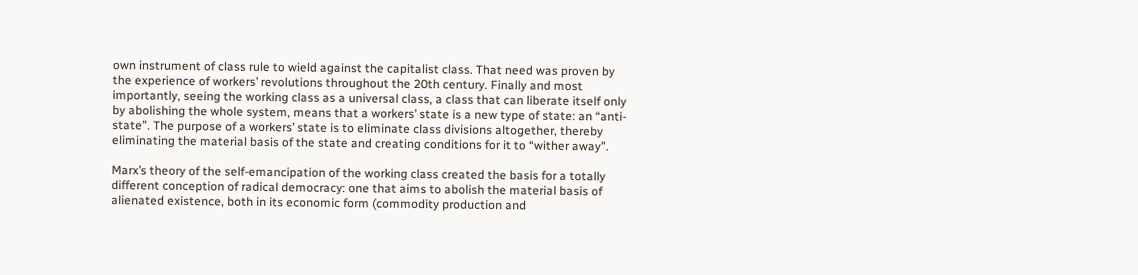own instrument of class rule to wield against the capitalist class. That need was proven by the experience of workers’ revolutions throughout the 20th century. Finally and most importantly, seeing the working class as a universal class, a class that can liberate itself only by abolishing the whole system, means that a workers’ state is a new type of state: an “anti-state”. The purpose of a workers’ state is to eliminate class divisions altogether, thereby eliminating the material basis of the state and creating conditions for it to “wither away”.

Marx’s theory of the self-emancipation of the working class created the basis for a totally different conception of radical democracy: one that aims to abolish the material basis of alienated existence, both in its economic form (commodity production and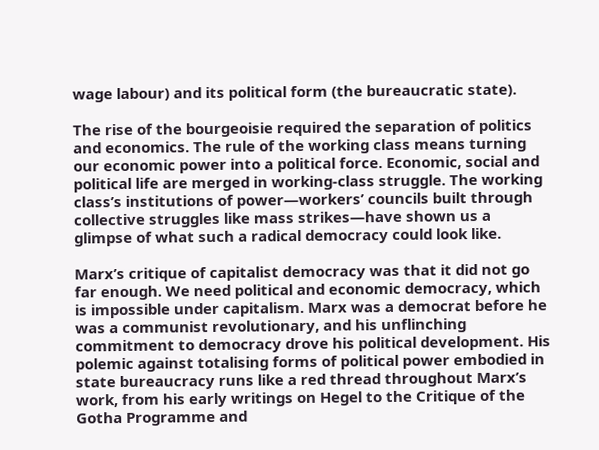wage labour) and its political form (the bureaucratic state).

The rise of the bourgeoisie required the separation of politics and economics. The rule of the working class means turning our economic power into a political force. Economic, social and political life are merged in working-class struggle. The working class’s institutions of power—workers’ councils built through collective struggles like mass strikes—have shown us a glimpse of what such a radical democracy could look like.

Marx’s critique of capitalist democracy was that it did not go far enough. We need political and economic democracy, which is impossible under capitalism. Marx was a democrat before he was a communist revolutionary, and his unflinching commitment to democracy drove his political development. His polemic against totalising forms of political power embodied in state bureaucracy runs like a red thread throughout Marx’s work, from his early writings on Hegel to the Critique of the Gotha Programme and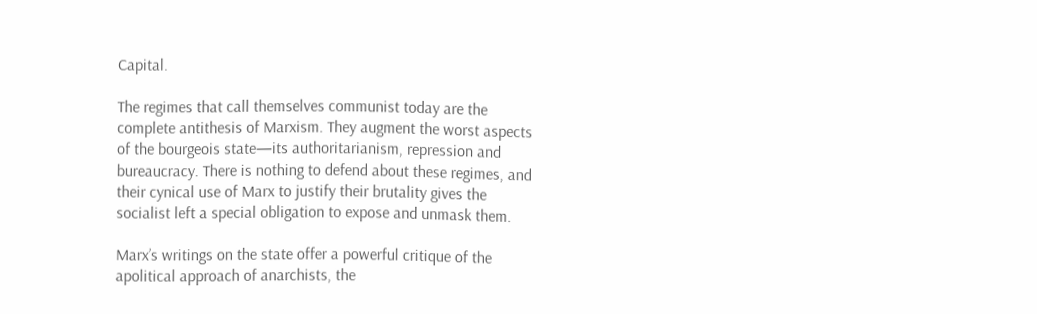Capital.

The regimes that call themselves communist today are the complete antithesis of Marxism. They augment the worst aspects of the bourgeois state—its authoritarianism, repression and bureaucracy. There is nothing to defend about these regimes, and their cynical use of Marx to justify their brutality gives the socialist left a special obligation to expose and unmask them.

Marx’s writings on the state offer a powerful critique of the apolitical approach of anarchists, the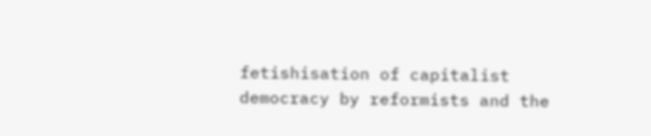fetishisation of capitalist democracy by reformists and the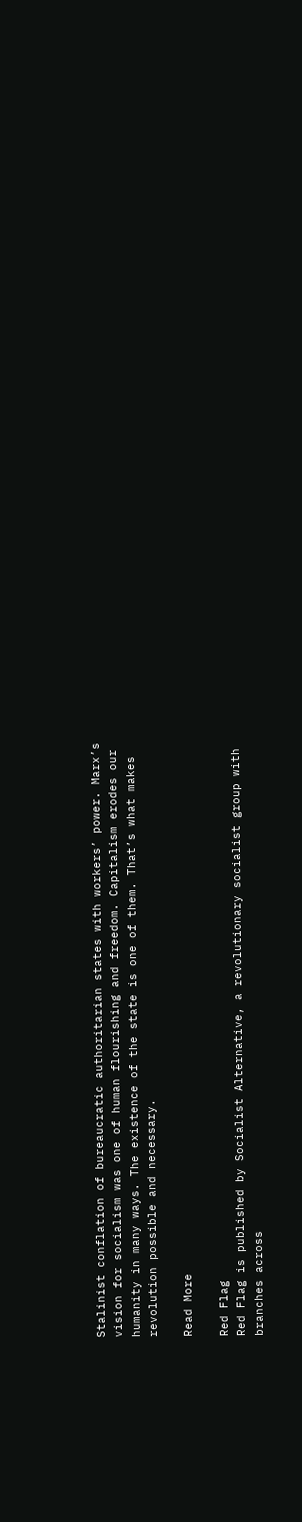Stalinist conflation of bureaucratic authoritarian states with workers’ power. Marx’s vision for socialism was one of human flourishing and freedom. Capitalism erodes our humanity in many ways. The existence of the state is one of them. That’s what makes revolution possible and necessary.

Read More

Red Flag
Red Flag is published by Socialist Alternative, a revolutionary socialist group with branches across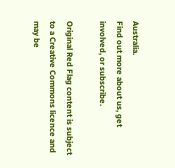Australia.
Find out more about us, get involved, or subscribe.

Original Red Flag content is subject to a Creative Commons licence and may be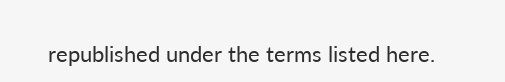republished under the terms listed here.